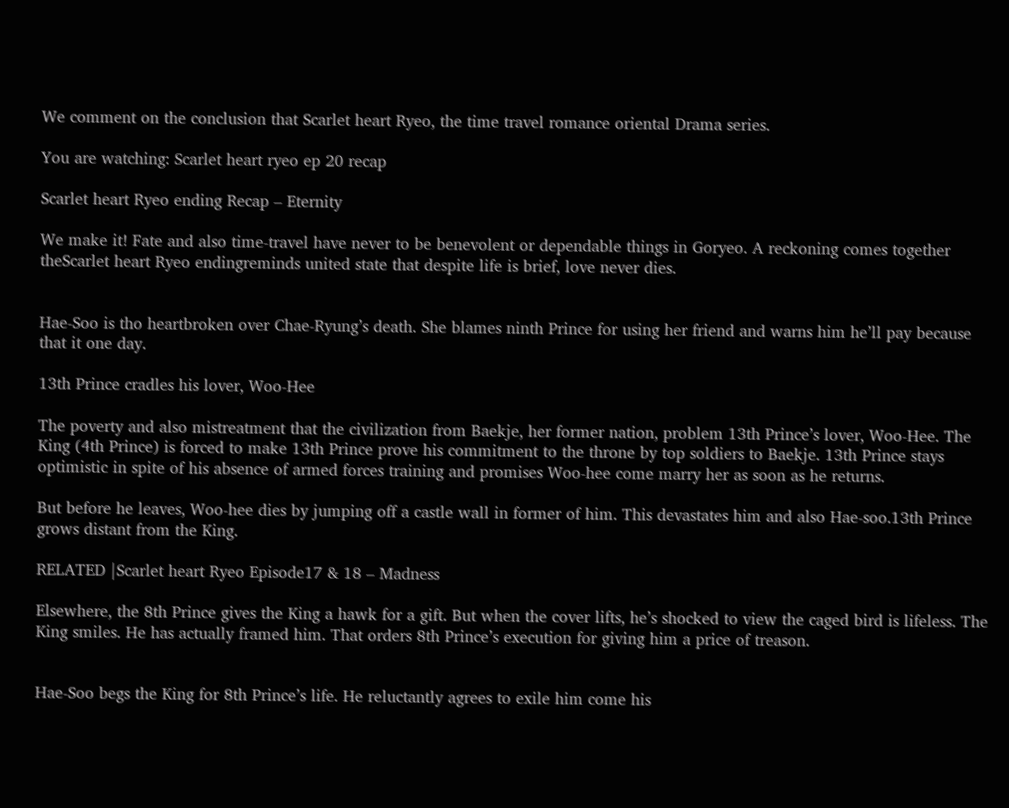We comment on the conclusion that Scarlet heart Ryeo, the time travel romance oriental Drama series.

You are watching: Scarlet heart ryeo ep 20 recap

Scarlet heart Ryeo ending Recap – Eternity

We make it! Fate and also time-travel have never to be benevolent or dependable things in Goryeo. A reckoning comes together theScarlet heart Ryeo endingreminds united state that despite life is brief, love never dies.


Hae-Soo is tho heartbroken over Chae-Ryung’s death. She blames ninth Prince for using her friend and warns him he’ll pay because that it one day.

13th Prince cradles his lover, Woo-Hee

The poverty and also mistreatment that the civilization from Baekje, her former nation, problem 13th Prince’s lover, Woo-Hee. The King (4th Prince) is forced to make 13th Prince prove his commitment to the throne by top soldiers to Baekje. 13th Prince stays optimistic in spite of his absence of armed forces training and promises Woo-hee come marry her as soon as he returns.

But before he leaves, Woo-hee dies by jumping off a castle wall in former of him. This devastates him and also Hae-soo.13th Prince grows distant from the King.

RELATED |Scarlet heart Ryeo Episode17 & 18 – Madness

Elsewhere, the 8th Prince gives the King a hawk for a gift. But when the cover lifts, he’s shocked to view the caged bird is lifeless. The King smiles. He has actually framed him. That orders 8th Prince’s execution for giving him a price of treason.


Hae-Soo begs the King for 8th Prince’s life. He reluctantly agrees to exile him come his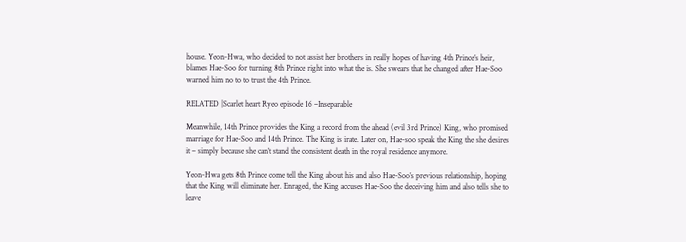house. Yeon-Hwa, who decided to not assist her brothers in really hopes of having 4th Prince’s heir, blames Hae-Soo for turning 8th Prince right into what the is. She swears that he changed after Hae-Soo warned him no to to trust the 4th Prince.

RELATED |Scarlet heart Ryeo episode 16 –Inseparable

Meanwhile, 14th Prince provides the King a record from the ahead (evil 3rd Prince) King, who promised marriage for Hae-Soo and 14th Prince. The King is irate. Later on, Hae-soo speak the King the she desires it – simply because she can’t stand the consistent death in the royal residence anymore.

Yeon-Hwa gets 8th Prince come tell the King about his and also Hae-Soo’s previous relationship, hoping that the King will eliminate her. Enraged, the King accuses Hae-Soo the deceiving him and also tells she to leave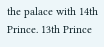the palace with 14th Prince. 13th Prince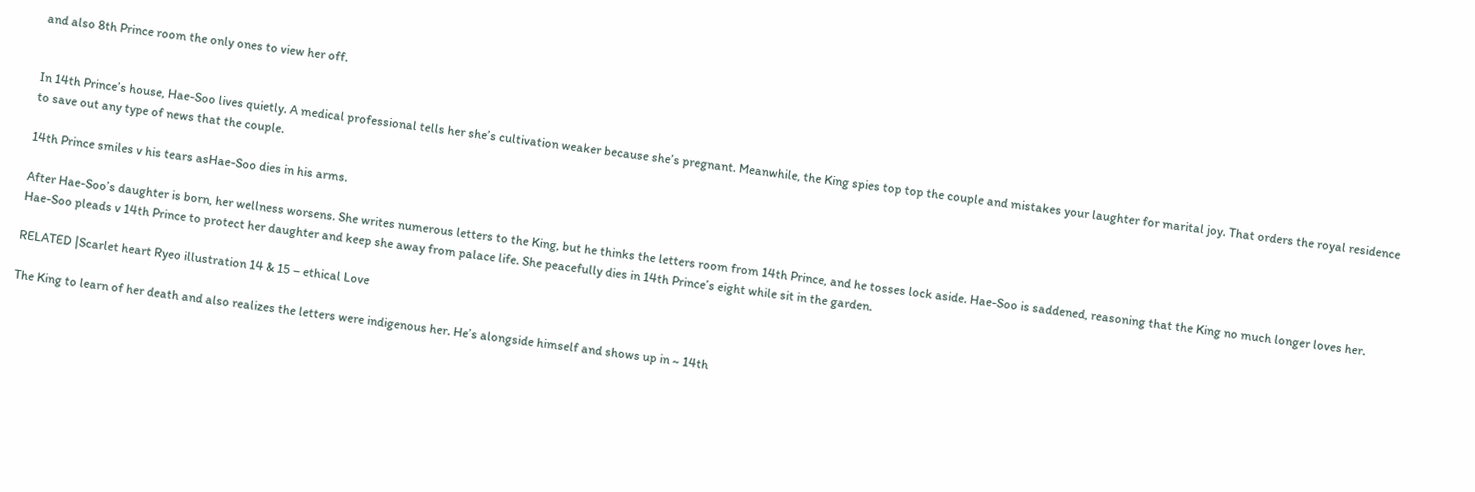and also 8th Prince room the only ones to view her off.


In 14th Prince’s house, Hae-Soo lives quietly. A medical professional tells her she’s cultivation weaker because she’s pregnant. Meanwhile, the King spies top top the couple and mistakes your laughter for marital joy. That orders the royal residence to save out any type of news that the couple.

14th Prince smiles v his tears asHae-Soo dies in his arms.

After Hae-Soo’s daughter is born, her wellness worsens. She writes numerous letters to the King, but he thinks the letters room from 14th Prince, and he tosses lock aside. Hae-Soo is saddened, reasoning that the King no much longer loves her. Hae-Soo pleads v 14th Prince to protect her daughter and keep she away from palace life. She peacefully dies in 14th Prince’s eight while sit in the garden.

RELATED |Scarlet heart Ryeo illustration 14 & 15 – ethical Love

The King to learn of her death and also realizes the letters were indigenous her. He’s alongside himself and shows up in ~ 14th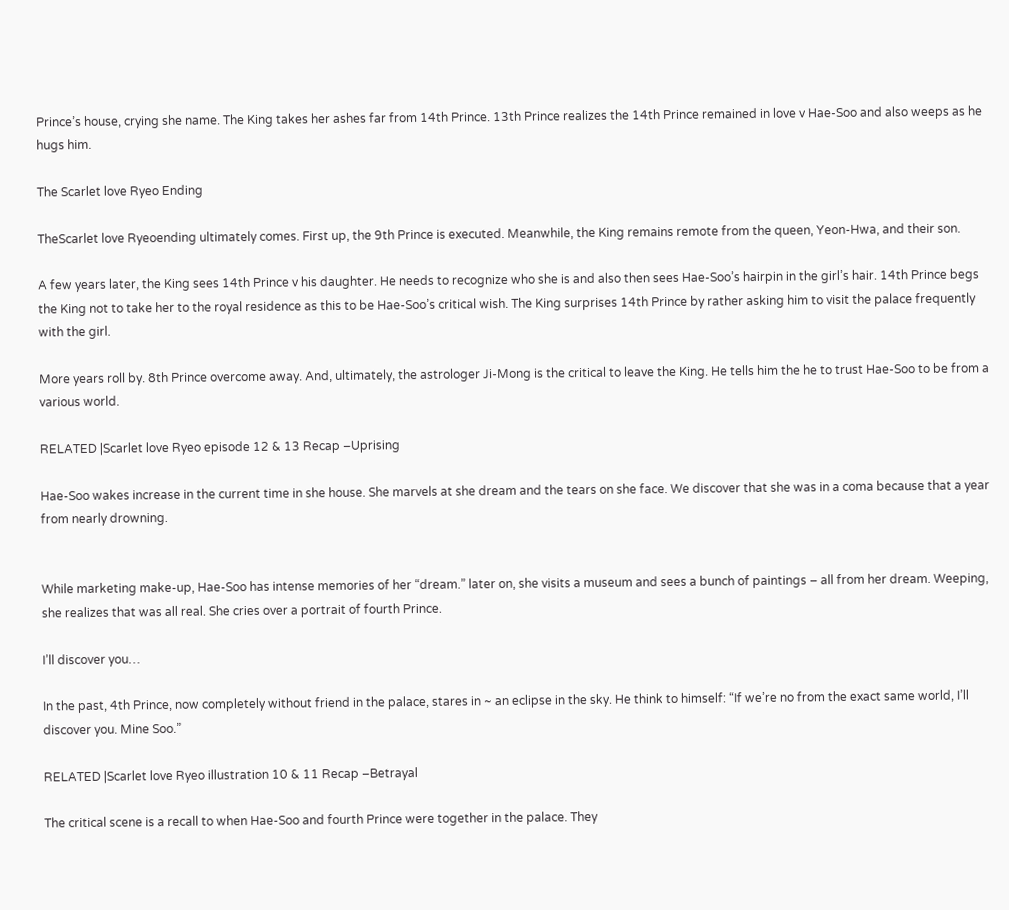Prince’s house, crying she name. The King takes her ashes far from 14th Prince. 13th Prince realizes the 14th Prince remained in love v Hae-Soo and also weeps as he hugs him.

The Scarlet love Ryeo Ending

TheScarlet love Ryeoending ultimately comes. First up, the 9th Prince is executed. Meanwhile, the King remains remote from the queen, Yeon-Hwa, and their son.

A few years later, the King sees 14th Prince v his daughter. He needs to recognize who she is and also then sees Hae-Soo’s hairpin in the girl’s hair. 14th Prince begs the King not to take her to the royal residence as this to be Hae-Soo’s critical wish. The King surprises 14th Prince by rather asking him to visit the palace frequently with the girl.

More years roll by. 8th Prince overcome away. And, ultimately, the astrologer Ji-Mong is the critical to leave the King. He tells him the he to trust Hae-Soo to be from a various world.

RELATED |Scarlet love Ryeo episode 12 & 13 Recap –Uprising

Hae-Soo wakes increase in the current time in she house. She marvels at she dream and the tears on she face. We discover that she was in a coma because that a year from nearly drowning.


While marketing make-up, Hae-Soo has intense memories of her “dream.” later on, she visits a museum and sees a bunch of paintings – all from her dream. Weeping, she realizes that was all real. She cries over a portrait of fourth Prince.

I’ll discover you…

In the past, 4th Prince, now completely without friend in the palace, stares in ~ an eclipse in the sky. He think to himself: “If we’re no from the exact same world, I’ll discover you. Mine Soo.”

RELATED |Scarlet love Ryeo illustration 10 & 11 Recap –Betrayal

The critical scene is a recall to when Hae-Soo and fourth Prince were together in the palace. They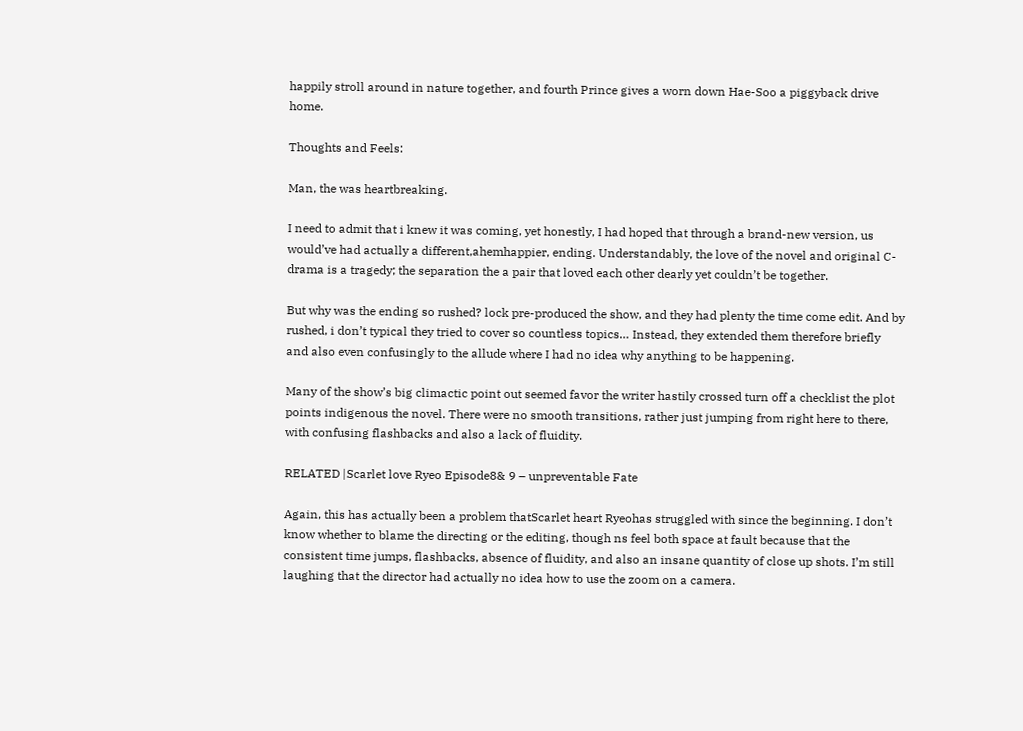happily stroll around in nature together, and fourth Prince gives a worn down Hae-Soo a piggyback drive home.

Thoughts and Feels:

Man, the was heartbreaking.

I need to admit that i knew it was coming, yet honestly, I had hoped that through a brand-new version, us would’ve had actually a different,ahemhappier, ending. Understandably, the love of the novel and original C-drama is a tragedy; the separation the a pair that loved each other dearly yet couldn’t be together.

But why was the ending so rushed? lock pre-produced the show, and they had plenty the time come edit. And by rushed, i don’t typical they tried to cover so countless topics… Instead, they extended them therefore briefly and also even confusingly to the allude where I had no idea why anything to be happening.

Many of the show’s big climactic point out seemed favor the writer hastily crossed turn off a checklist the plot points indigenous the novel. There were no smooth transitions, rather just jumping from right here to there, with confusing flashbacks and also a lack of fluidity.

RELATED |Scarlet love Ryeo Episode8& 9 – unpreventable Fate

Again, this has actually been a problem thatScarlet heart Ryeohas struggled with since the beginning. I don’t know whether to blame the directing or the editing, though ns feel both space at fault because that the consistent time jumps, flashbacks, absence of fluidity, and also an insane quantity of close up shots. I’m still laughing that the director had actually no idea how to use the zoom on a camera.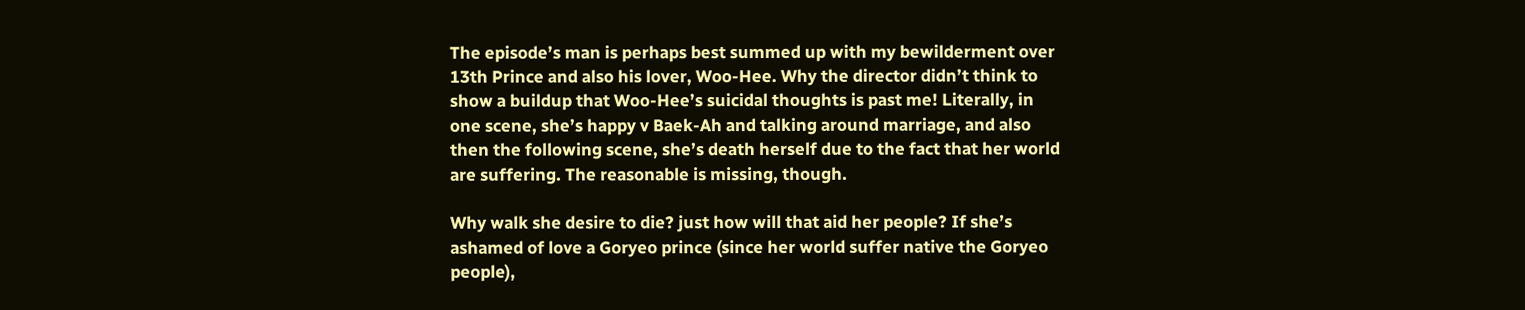The episode’s man is perhaps best summed up with my bewilderment over 13th Prince and also his lover, Woo-Hee. Why the director didn’t think to show a buildup that Woo-Hee’s suicidal thoughts is past me! Literally, in one scene, she’s happy v Baek-Ah and talking around marriage, and also then the following scene, she’s death herself due to the fact that her world are suffering. The reasonable is missing, though.

Why walk she desire to die? just how will that aid her people? If she’s ashamed of love a Goryeo prince (since her world suffer native the Goryeo people),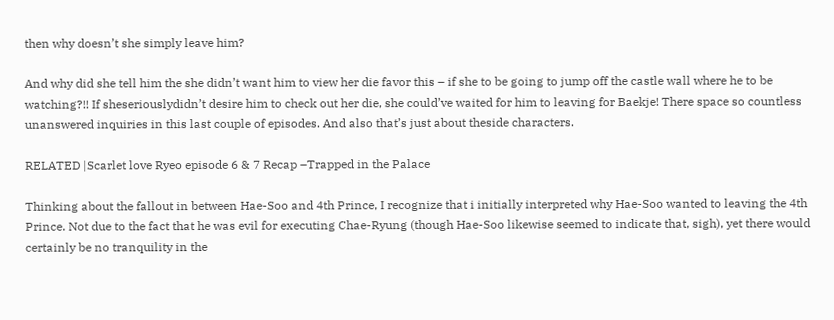then why doesn’t she simply leave him?

And why did she tell him the she didn’t want him to view her die favor this – if she to be going to jump off the castle wall where he to be watching?!! If sheseriouslydidn’t desire him to check out her die, she could’ve waited for him to leaving for Baekje! There space so countless unanswered inquiries in this last couple of episodes. And also that’s just about theside characters.

RELATED |Scarlet love Ryeo episode 6 & 7 Recap –Trapped in the Palace

Thinking about the fallout in between Hae-Soo and 4th Prince, I recognize that i initially interpreted why Hae-Soo wanted to leaving the 4th Prince. Not due to the fact that he was evil for executing Chae-Ryung (though Hae-Soo likewise seemed to indicate that, sigh), yet there would certainly be no tranquility in the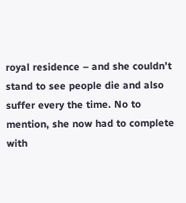royal residence – and she couldn’t stand to see people die and also suffer every the time. No to mention, she now had to complete with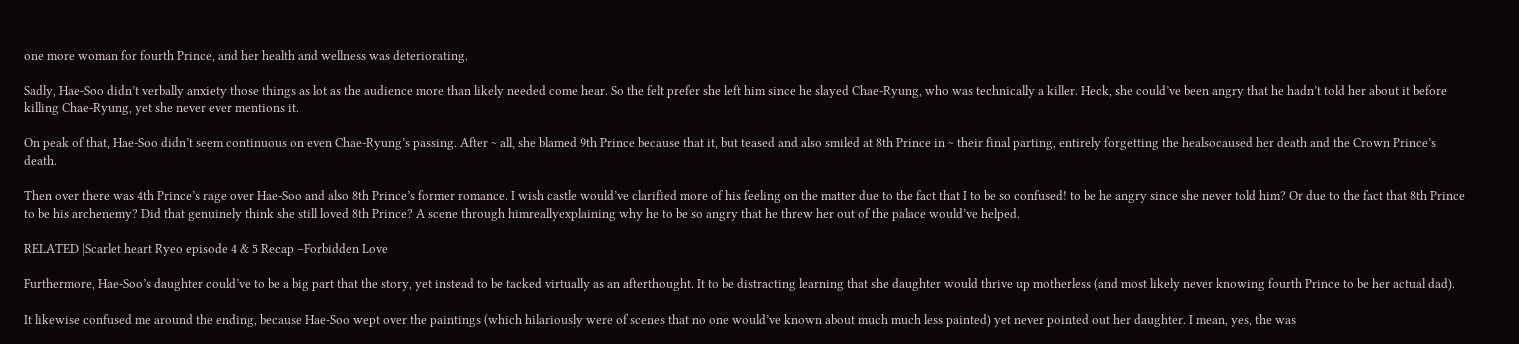one more woman for fourth Prince, and her health and wellness was deteriorating.

Sadly, Hae-Soo didn’t verbally anxiety those things as lot as the audience more than likely needed come hear. So the felt prefer she left him since he slayed Chae-Ryung, who was technically a killer. Heck, she could’ve been angry that he hadn’t told her about it before killing Chae-Ryung, yet she never ever mentions it.

On peak of that, Hae-Soo didn’t seem continuous on even Chae-Ryung’s passing. After ~ all, she blamed 9th Prince because that it, but teased and also smiled at 8th Prince in ~ their final parting, entirely forgetting the healsocaused her death and the Crown Prince’s death.

Then over there was 4th Prince’s rage over Hae-Soo and also 8th Prince’s former romance. I wish castle would’ve clarified more of his feeling on the matter due to the fact that I to be so confused! to be he angry since she never told him? Or due to the fact that 8th Prince to be his archenemy? Did that genuinely think she still loved 8th Prince? A scene through himreallyexplaining why he to be so angry that he threw her out of the palace would’ve helped.

RELATED |Scarlet heart Ryeo episode 4 & 5 Recap –Forbidden Love

Furthermore, Hae-Soo’s daughter could’ve to be a big part that the story, yet instead to be tacked virtually as an afterthought. It to be distracting learning that she daughter would thrive up motherless (and most likely never knowing fourth Prince to be her actual dad).

It likewise confused me around the ending, because Hae-Soo wept over the paintings (which hilariously were of scenes that no one would’ve known about much much less painted) yet never pointed out her daughter. I mean, yes, the was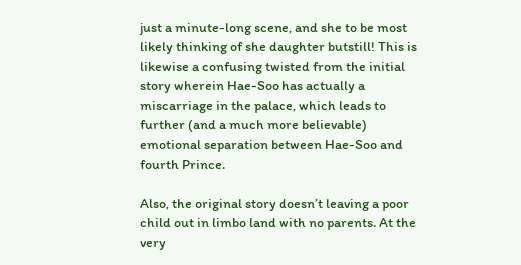just a minute-long scene, and she to be most likely thinking of she daughter butstill! This is likewise a confusing twisted from the initial story wherein Hae-Soo has actually a miscarriage in the palace, which leads to further (and a much more believable) emotional separation between Hae-Soo and fourth Prince.

Also, the original story doesn’t leaving a poor child out in limbo land with no parents. At the very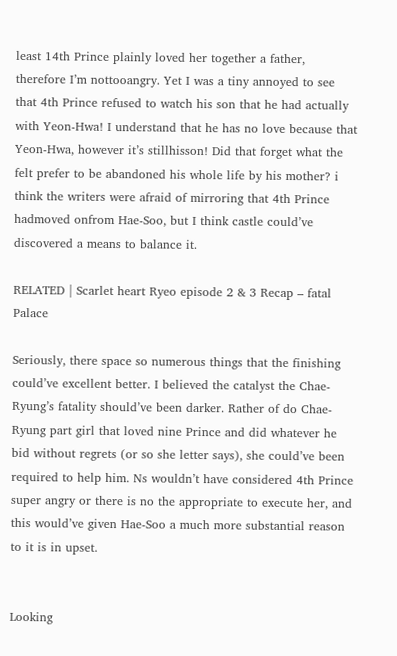least 14th Prince plainly loved her together a father, therefore I’m nottooangry. Yet I was a tiny annoyed to see that 4th Prince refused to watch his son that he had actually with Yeon-Hwa! I understand that he has no love because that Yeon-Hwa, however it’s stillhisson! Did that forget what the felt prefer to be abandoned his whole life by his mother? i think the writers were afraid of mirroring that 4th Prince hadmoved onfrom Hae-Soo, but I think castle could’ve discovered a means to balance it.

RELATED | Scarlet heart Ryeo episode 2 & 3 Recap – fatal Palace

Seriously, there space so numerous things that the finishing could’ve excellent better. I believed the catalyst the Chae-Ryung’s fatality should’ve been darker. Rather of do Chae-Ryung part girl that loved nine Prince and did whatever he bid without regrets (or so she letter says), she could’ve been required to help him. Ns wouldn’t have considered 4th Prince super angry or there is no the appropriate to execute her, and this would’ve given Hae-Soo a much more substantial reason to it is in upset.


Looking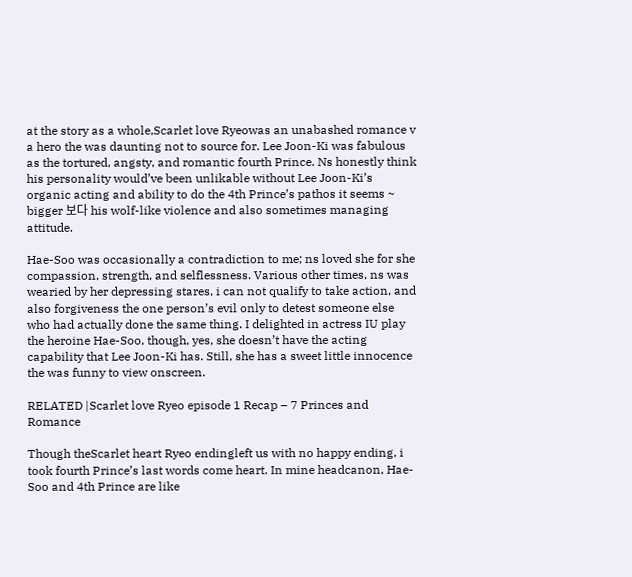at the story as a whole,Scarlet love Ryeowas an unabashed romance v a hero the was daunting not to source for. Lee Joon-Ki was fabulous as the tortured, angsty, and romantic fourth Prince. Ns honestly think his personality would’ve been unlikable without Lee Joon-Ki’s organic acting and ability to do the 4th Prince’s pathos it seems ~ bigger 보다 his wolf-like violence and also sometimes managing attitude.

Hae-Soo was occasionally a contradiction to me; ns loved she for she compassion, strength, and selflessness. Various other times, ns was wearied by her depressing stares, i can not qualify to take action, and also forgiveness the one person’s evil only to detest someone else who had actually done the same thing. I delighted in actress IU play the heroine Hae-Soo, though, yes, she doesn’t have the acting capability that Lee Joon-Ki has. Still, she has a sweet little innocence the was funny to view onscreen.

RELATED |Scarlet love Ryeo episode 1 Recap – 7 Princes and Romance

Though theScarlet heart Ryeo endingleft us with no happy ending, i took fourth Prince’s last words come heart. In mine headcanon, Hae-Soo and 4th Prince are like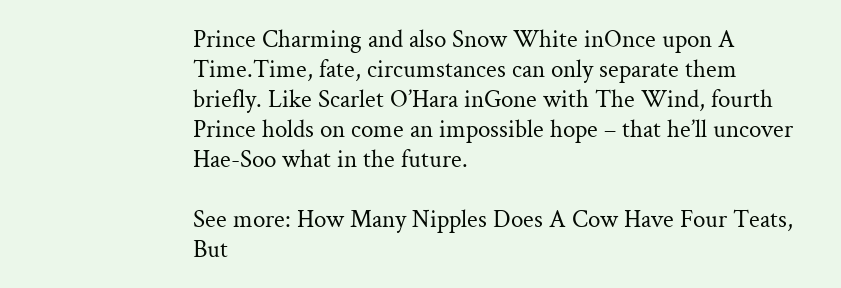Prince Charming and also Snow White inOnce upon A Time.Time, fate, circumstances can only separate them briefly. Like Scarlet O’Hara inGone with The Wind, fourth Prince holds on come an impossible hope – that he’ll uncover Hae-Soo what in the future.

See more: How Many Nipples Does A Cow Have Four Teats, But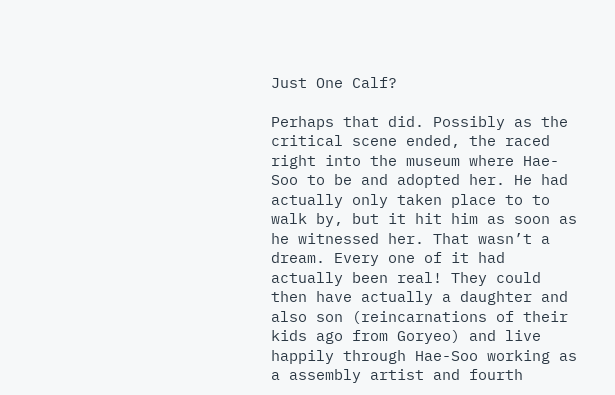Just One Calf?

Perhaps that did. Possibly as the critical scene ended, the raced right into the museum where Hae-Soo to be and adopted her. He had actually only taken place to to walk by, but it hit him as soon as he witnessed her. That wasn’t a dream. Every one of it had actually been real! They could then have actually a daughter and also son (reincarnations of their kids ago from Goryeo) and live happily through Hae-Soo working as a assembly artist and fourth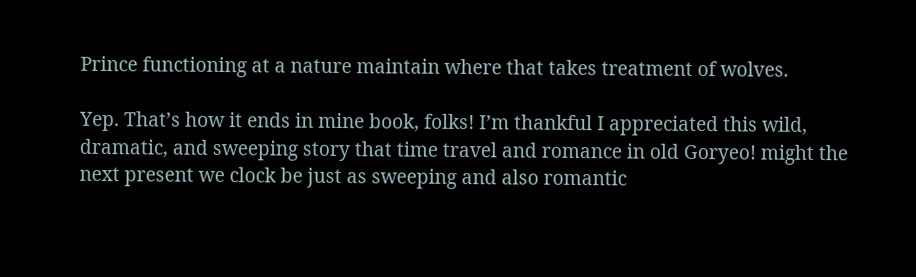Prince functioning at a nature maintain where that takes treatment of wolves.

Yep. That’s how it ends in mine book, folks! I’m thankful I appreciated this wild, dramatic, and sweeping story that time travel and romance in old Goryeo! might the next present we clock be just as sweeping and also romantic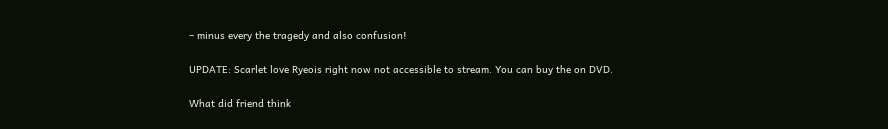– minus every the tragedy and also confusion!

UPDATE: Scarlet love Ryeois right now not accessible to stream. You can buy the on DVD.

What did friend think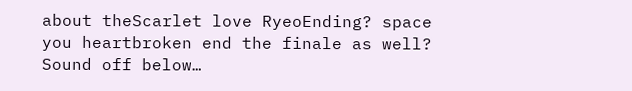about theScarlet love RyeoEnding? space you heartbroken end the finale as well? Sound off below…